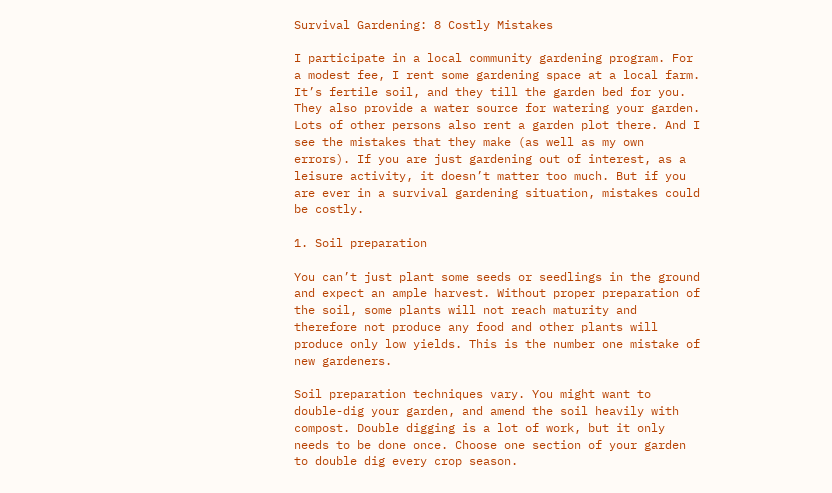Survival Gardening: 8 Costly Mistakes

I participate in a local community gardening program. For a modest fee, I rent some gardening space at a local farm. It’s fertile soil, and they till the garden bed for you. They also provide a water source for watering your garden. Lots of other persons also rent a garden plot there. And I see the mistakes that they make (as well as my own errors). If you are just gardening out of interest, as a leisure activity, it doesn’t matter too much. But if you are ever in a survival gardening situation, mistakes could be costly.

1. Soil preparation

You can’t just plant some seeds or seedlings in the ground and expect an ample harvest. Without proper preparation of the soil, some plants will not reach maturity and therefore not produce any food and other plants will produce only low yields. This is the number one mistake of new gardeners.

Soil preparation techniques vary. You might want to double-dig your garden, and amend the soil heavily with compost. Double digging is a lot of work, but it only needs to be done once. Choose one section of your garden to double dig every crop season.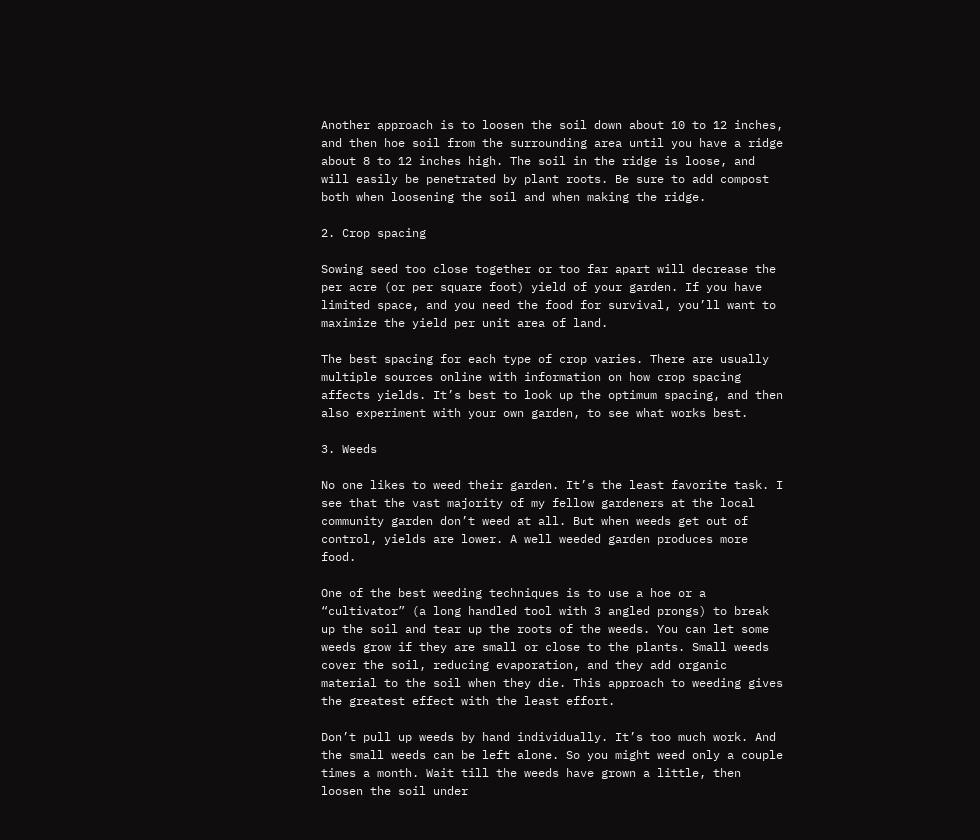Another approach is to loosen the soil down about 10 to 12 inches, and then hoe soil from the surrounding area until you have a ridge about 8 to 12 inches high. The soil in the ridge is loose, and will easily be penetrated by plant roots. Be sure to add compost both when loosening the soil and when making the ridge.

2. Crop spacing

Sowing seed too close together or too far apart will decrease the per acre (or per square foot) yield of your garden. If you have limited space, and you need the food for survival, you’ll want to maximize the yield per unit area of land.

The best spacing for each type of crop varies. There are usually multiple sources online with information on how crop spacing affects yields. It’s best to look up the optimum spacing, and then also experiment with your own garden, to see what works best.

3. Weeds

No one likes to weed their garden. It’s the least favorite task. I see that the vast majority of my fellow gardeners at the local community garden don’t weed at all. But when weeds get out of control, yields are lower. A well weeded garden produces more food.

One of the best weeding techniques is to use a hoe or a “cultivator” (a long handled tool with 3 angled prongs) to break up the soil and tear up the roots of the weeds. You can let some weeds grow if they are small or close to the plants. Small weeds cover the soil, reducing evaporation, and they add organic material to the soil when they die. This approach to weeding gives the greatest effect with the least effort.

Don’t pull up weeds by hand individually. It’s too much work. And the small weeds can be left alone. So you might weed only a couple times a month. Wait till the weeds have grown a little, then loosen the soil under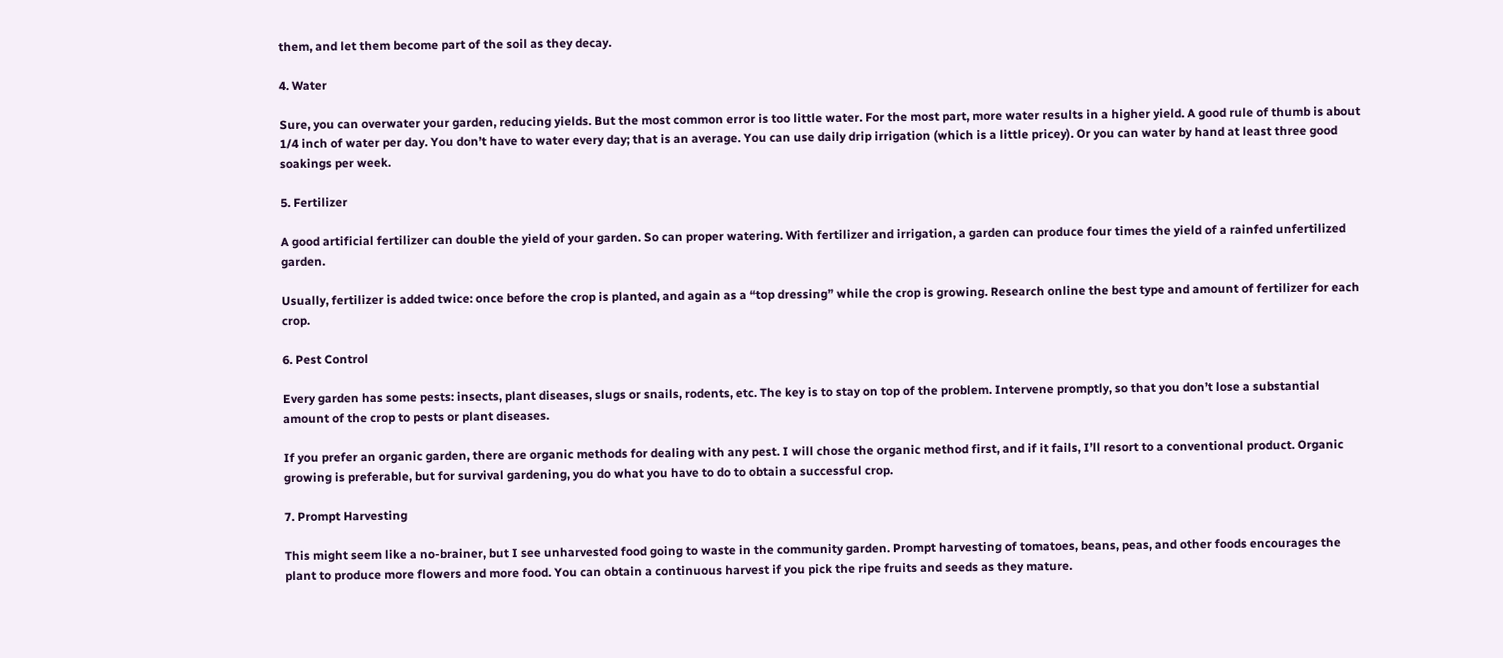them, and let them become part of the soil as they decay.

4. Water

Sure, you can overwater your garden, reducing yields. But the most common error is too little water. For the most part, more water results in a higher yield. A good rule of thumb is about 1/4 inch of water per day. You don’t have to water every day; that is an average. You can use daily drip irrigation (which is a little pricey). Or you can water by hand at least three good soakings per week.

5. Fertilizer

A good artificial fertilizer can double the yield of your garden. So can proper watering. With fertilizer and irrigation, a garden can produce four times the yield of a rainfed unfertilized garden.

Usually, fertilizer is added twice: once before the crop is planted, and again as a “top dressing” while the crop is growing. Research online the best type and amount of fertilizer for each crop.

6. Pest Control

Every garden has some pests: insects, plant diseases, slugs or snails, rodents, etc. The key is to stay on top of the problem. Intervene promptly, so that you don’t lose a substantial amount of the crop to pests or plant diseases.

If you prefer an organic garden, there are organic methods for dealing with any pest. I will chose the organic method first, and if it fails, I’ll resort to a conventional product. Organic growing is preferable, but for survival gardening, you do what you have to do to obtain a successful crop.

7. Prompt Harvesting

This might seem like a no-brainer, but I see unharvested food going to waste in the community garden. Prompt harvesting of tomatoes, beans, peas, and other foods encourages the plant to produce more flowers and more food. You can obtain a continuous harvest if you pick the ripe fruits and seeds as they mature.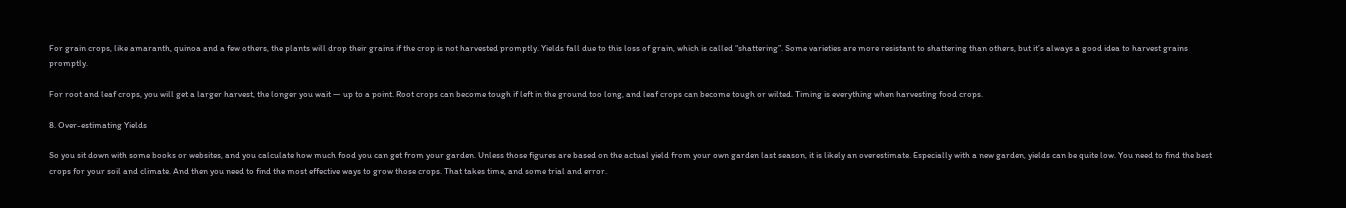For grain crops, like amaranth, quinoa and a few others, the plants will drop their grains if the crop is not harvested promptly. Yields fall due to this loss of grain, which is called “shattering”. Some varieties are more resistant to shattering than others, but it’s always a good idea to harvest grains promptly.

For root and leaf crops, you will get a larger harvest, the longer you wait — up to a point. Root crops can become tough if left in the ground too long, and leaf crops can become tough or wilted. Timing is everything when harvesting food crops.

8. Over-estimating Yields

So you sit down with some books or websites, and you calculate how much food you can get from your garden. Unless those figures are based on the actual yield from your own garden last season, it is likely an overestimate. Especially with a new garden, yields can be quite low. You need to find the best crops for your soil and climate. And then you need to find the most effective ways to grow those crops. That takes time, and some trial and error.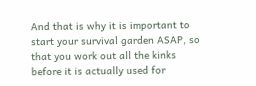And that is why it is important to start your survival garden ASAP, so that you work out all the kinks before it is actually used for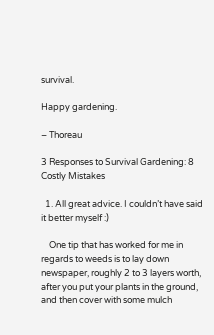survival.

Happy gardening.

– Thoreau

3 Responses to Survival Gardening: 8 Costly Mistakes

  1. All great advice. I couldn’t have said it better myself :)

    One tip that has worked for me in regards to weeds is to lay down newspaper, roughly 2 to 3 layers worth, after you put your plants in the ground, and then cover with some mulch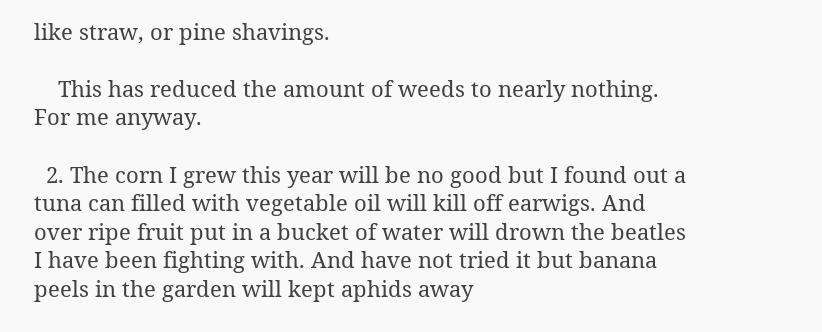like straw, or pine shavings.

    This has reduced the amount of weeds to nearly nothing. For me anyway.

  2. The corn I grew this year will be no good but I found out a tuna can filled with vegetable oil will kill off earwigs. And over ripe fruit put in a bucket of water will drown the beatles I have been fighting with. And have not tried it but banana peels in the garden will kept aphids away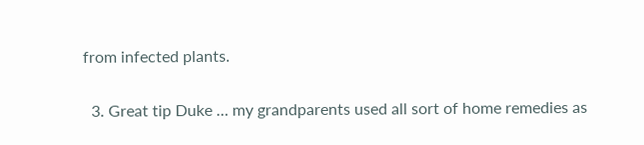from infected plants.

  3. Great tip Duke … my grandparents used all sort of home remedies as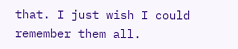that. I just wish I could remember them all.